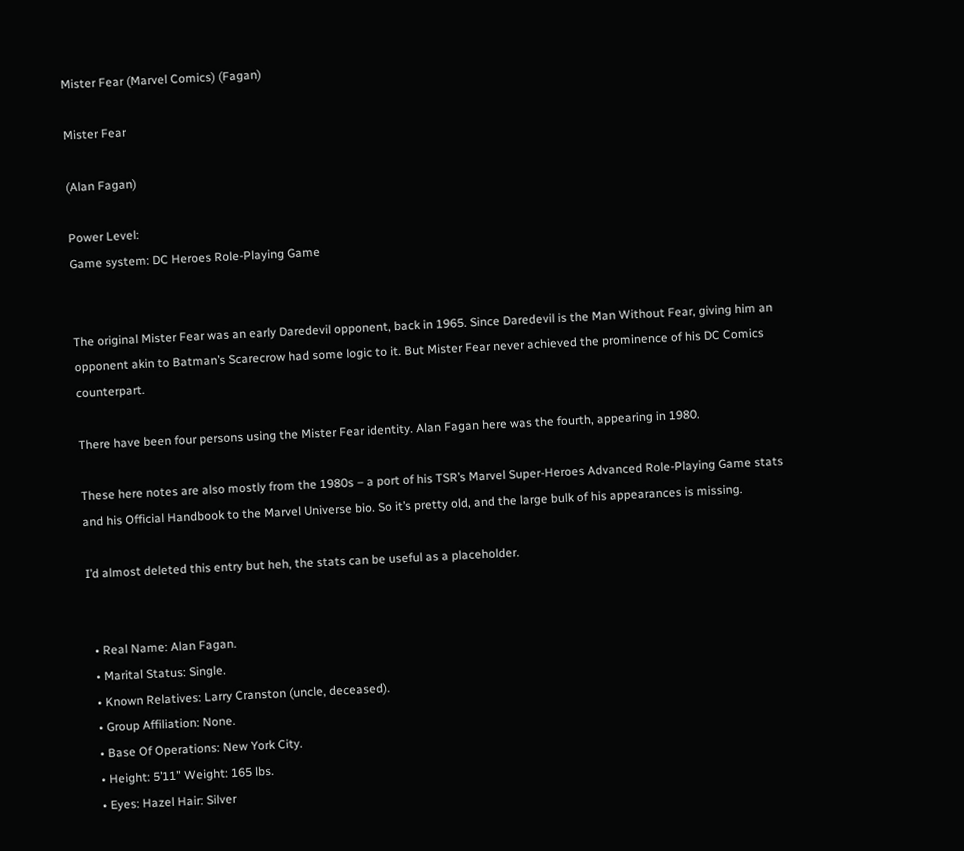Mister Fear (Marvel Comics) (Fagan)

Mister Fear

(Alan Fagan)

Power Level:
Game system: DC Heroes Role-Playing Game


The original Mister Fear was an early Daredevil opponent, back in 1965. Since Daredevil is the Man Without Fear, giving him an opponent akin to Batman’s Scarecrow had some logic to it. But Mister Fear never achieved the prominence of his DC Comics counterpart.

There have been four persons using the Mister Fear identity. Alan Fagan here was the fourth, appearing in 1980.

These here notes are also mostly from the 1980s – a port of his TSR’s Marvel Super-Heroes Advanced Role-Playing Game stats and his Official Handbook to the Marvel Universe bio. So it’s pretty old, and the large bulk of his appearances is missing.

I’d almost deleted this entry but heh, the stats can be useful as a placeholder.


  • Real Name: Alan Fagan.
  • Marital Status: Single.
  • Known Relatives: Larry Cranston (uncle, deceased).
  • Group Affiliation: None.
  • Base Of Operations: New York City.
  • Height: 5’11” Weight: 165 lbs.
  • Eyes: Hazel Hair: Silver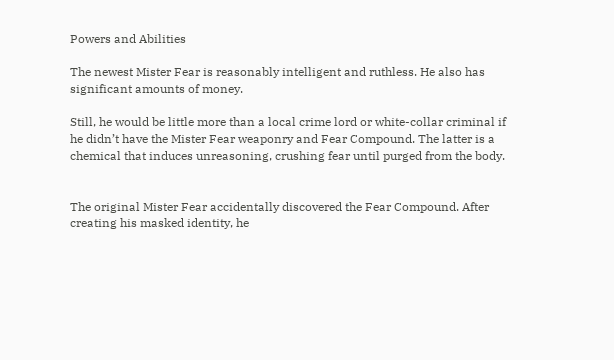Powers and Abilities

The newest Mister Fear is reasonably intelligent and ruthless. He also has significant amounts of money.

Still, he would be little more than a local crime lord or white-collar criminal if he didn’t have the Mister Fear weaponry and Fear Compound. The latter is a chemical that induces unreasoning, crushing fear until purged from the body.


The original Mister Fear accidentally discovered the Fear Compound. After creating his masked identity, he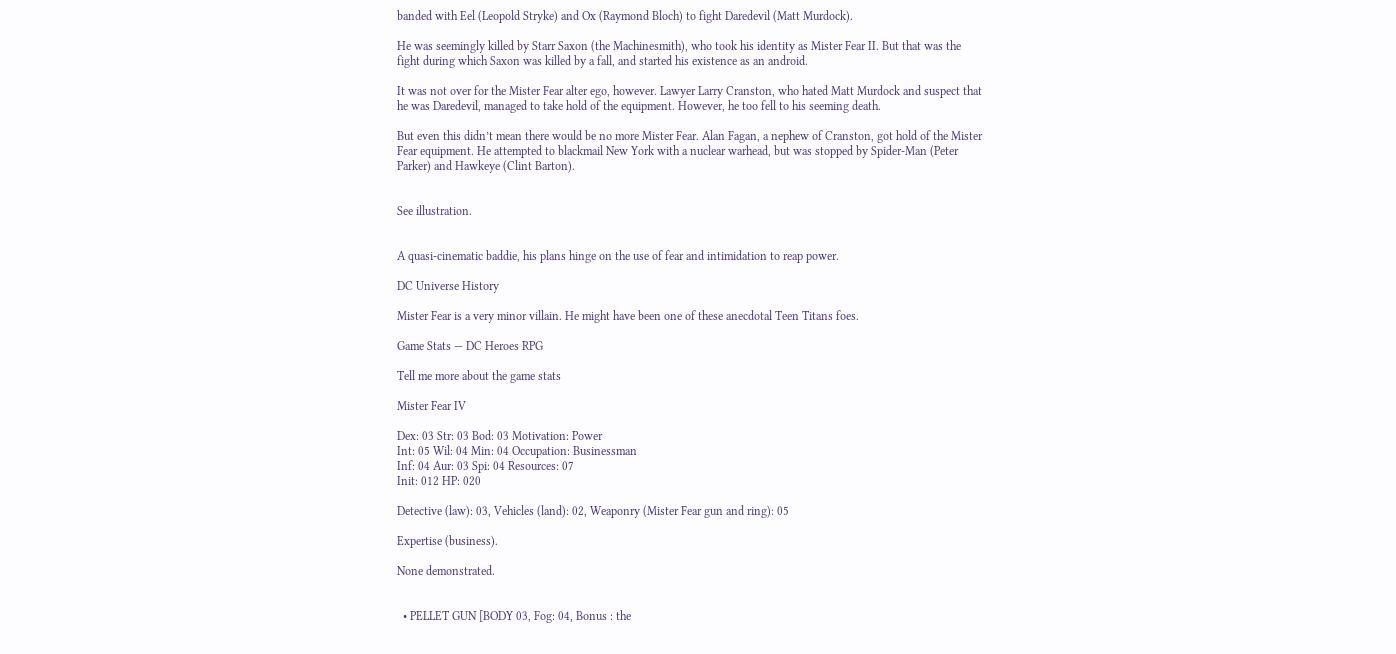banded with Eel (Leopold Stryke) and Ox (Raymond Bloch) to fight Daredevil (Matt Murdock).

He was seemingly killed by Starr Saxon (the Machinesmith), who took his identity as Mister Fear II. But that was the fight during which Saxon was killed by a fall, and started his existence as an android.

It was not over for the Mister Fear alter ego, however. Lawyer Larry Cranston, who hated Matt Murdock and suspect that he was Daredevil, managed to take hold of the equipment. However, he too fell to his seeming death.

But even this didn’t mean there would be no more Mister Fear. Alan Fagan, a nephew of Cranston, got hold of the Mister Fear equipment. He attempted to blackmail New York with a nuclear warhead, but was stopped by Spider-Man (Peter Parker) and Hawkeye (Clint Barton).


See illustration.


A quasi-cinematic baddie, his plans hinge on the use of fear and intimidation to reap power.

DC Universe History

Mister Fear is a very minor villain. He might have been one of these anecdotal Teen Titans foes.

Game Stats — DC Heroes RPG

Tell me more about the game stats

Mister Fear IV

Dex: 03 Str: 03 Bod: 03 Motivation: Power
Int: 05 Wil: 04 Min: 04 Occupation: Businessman
Inf: 04 Aur: 03 Spi: 04 Resources: 07
Init: 012 HP: 020

Detective (law): 03, Vehicles (land): 02, Weaponry (Mister Fear gun and ring): 05

Expertise (business).

None demonstrated.


  • PELLET GUN [BODY 03, Fog: 04, Bonus : the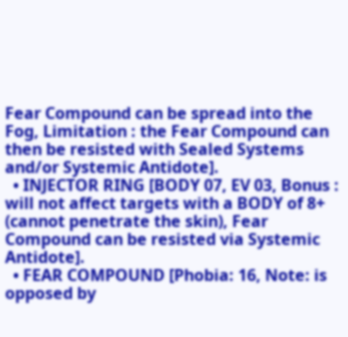Fear Compound can be spread into the Fog, Limitation : the Fear Compound can then be resisted with Sealed Systems and/or Systemic Antidote].
  • INJECTOR RING [BODY 07, EV 03, Bonus : will not affect targets with a BODY of 8+ (cannot penetrate the skin), Fear Compound can be resisted via Systemic Antidote].
  • FEAR COMPOUND [Phobia: 16, Note: is opposed by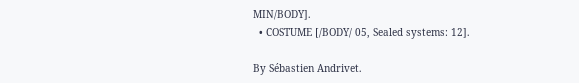MIN/BODY].
  • COSTUME [/BODY/ 05, Sealed systems: 12].

By Sébastien Andrivet.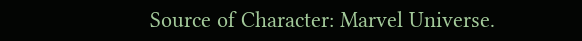Source of Character: Marvel Universe.